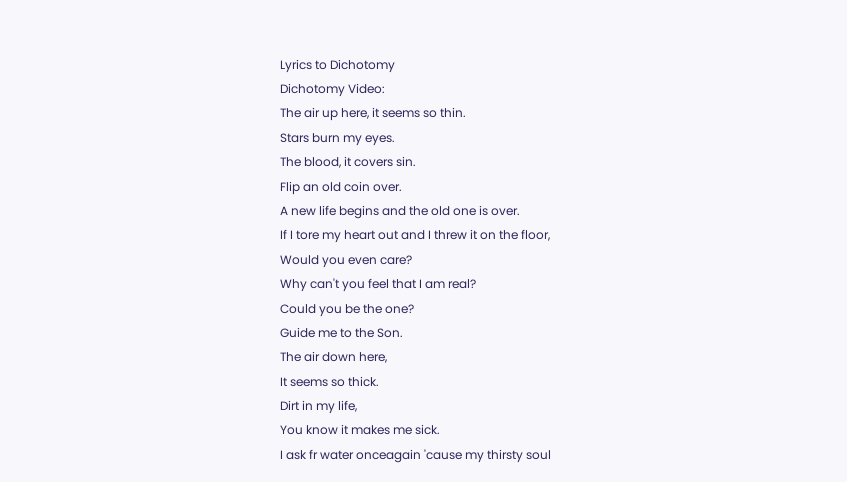Lyrics to Dichotomy
Dichotomy Video:
The air up here, it seems so thin.
Stars burn my eyes.
The blood, it covers sin.
Flip an old coin over.
A new life begins and the old one is over.
If I tore my heart out and I threw it on the floor,
Would you even care?
Why can't you feel that I am real?
Could you be the one?
Guide me to the Son.
The air down here,
It seems so thick.
Dirt in my life,
You know it makes me sick.
I ask fr water onceagain 'cause my thirsty soul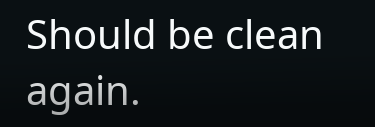Should be clean again.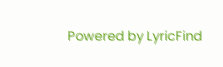Powered by LyricFind